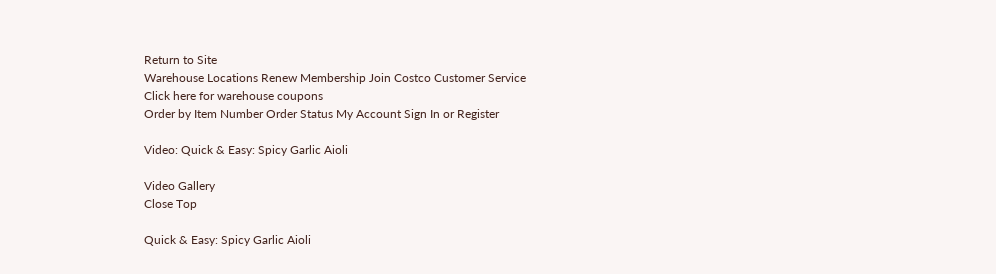Return to Site
Warehouse Locations Renew Membership Join Costco Customer Service
Click here for warehouse coupons
Order by Item Number Order Status My Account Sign In or Register

Video: Quick & Easy: Spicy Garlic Aioli

Video Gallery
Close Top

Quick & Easy: Spicy Garlic Aioli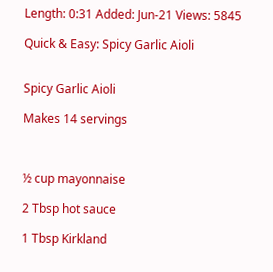Length: 0:31 Added: Jun-21 Views: 5845

Quick & Easy: Spicy Garlic Aioli


Spicy Garlic Aioli

Makes 14 servings



½ cup mayonnaise

2 Tbsp hot sauce

1 Tbsp Kirkland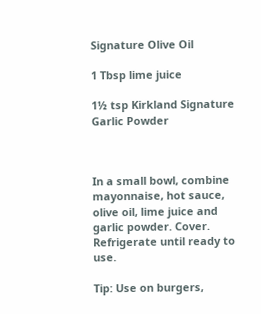Signature Olive Oil

1 Tbsp lime juice

1½ tsp Kirkland Signature Garlic Powder



In a small bowl, combine mayonnaise, hot sauce, olive oil, lime juice and garlic powder. Cover. Refrigerate until ready to use.

Tip: Use on burgers,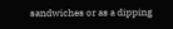sandwiches or as a dipping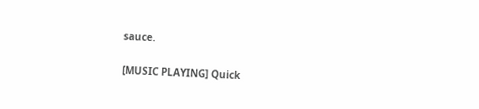sauce.

[MUSIC PLAYING] Quick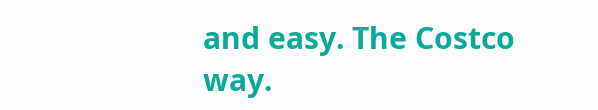and easy. The Costco way.